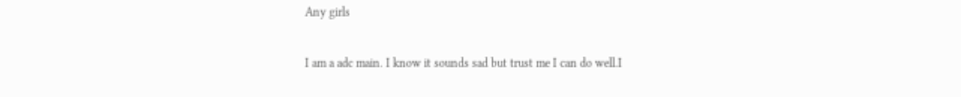Any girls

I am a adc main. I know it sounds sad but trust me I can do well.I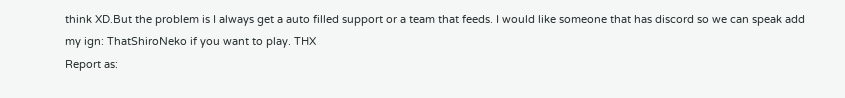think XD.But the problem is I always get a auto filled support or a team that feeds. I would like someone that has discord so we can speak add my ign: ThatShiroNeko if you want to play. THX
Report as: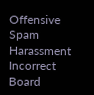Offensive Spam Harassment Incorrect Board